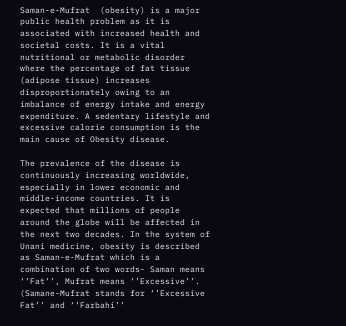Saman-e-Mufrat  (obesity) is a major public health problem as it is associated with increased health and societal costs. It is a vital nutritional or metabolic disorder where the percentage of fat tissue (adipose tissue) increases disproportionately owing to an imbalance of energy intake and energy expenditure. A sedentary lifestyle and excessive calorie consumption is the main cause of Obesity disease.

The prevalence of the disease is continuously increasing worldwide, especially in lower economic and middle-income countries. It is expected that millions of people around the globe will be affected in the next two decades. In the system of Unani medicine, obesity is described as Saman-e-Mufrat which is a combination of two words- Saman means ‘’Fat’’, Mufrat means ‘’Excessive’’. (Samane-Mufrat stands for ‘’Excessive Fat’’ and ‘’Farbahi’’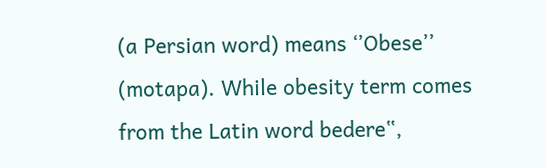(a Persian word) means ‘’Obese’’ (motapa). While obesity term comes from the Latin word bedere‟,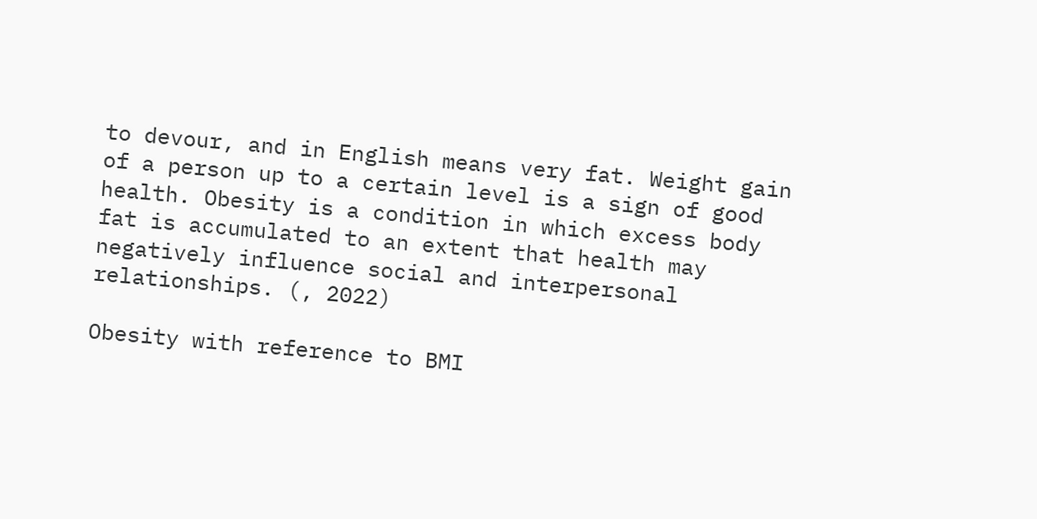to devour, and in English means very fat. Weight gain of a person up to a certain level is a sign of good health. Obesity is a condition in which excess body fat is accumulated to an extent that health may negatively influence social and interpersonal relationships. (, 2022)

Obesity with reference to BMI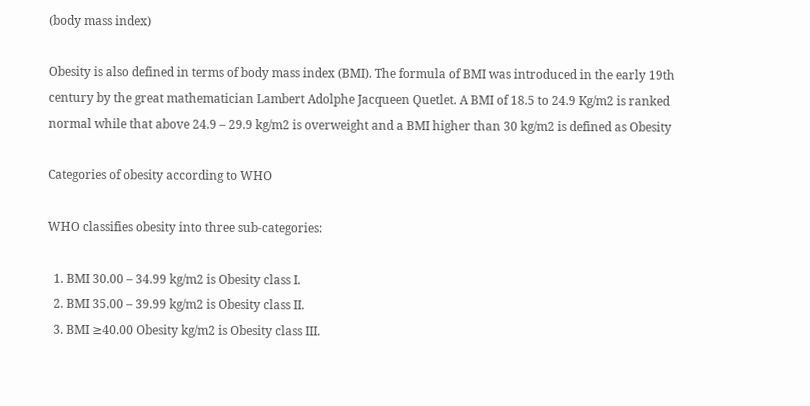(body mass index)

Obesity is also defined in terms of body mass index (BMI). The formula of BMI was introduced in the early 19th century by the great mathematician Lambert Adolphe Jacqueen Quetlet. A BMI of 18.5 to 24.9 Kg/m2 is ranked normal while that above 24.9 – 29.9 kg/m2 is overweight and a BMI higher than 30 kg/m2 is defined as Obesity

Categories of obesity according to WHO

WHO classifies obesity into three sub-categories:

  1. BMI 30.00 – 34.99 kg/m2 is Obesity class I.
  2. BMI 35.00 – 39.99 kg/m2 is Obesity class II.
  3. BMI ≥40.00 Obesity kg/m2 is Obesity class III.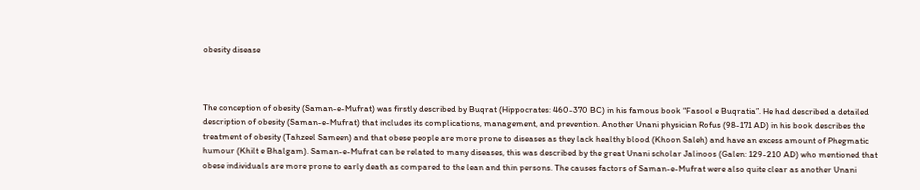obesity disease



The conception of obesity (Saman-e-Mufrat) was firstly described by Buqrat (Hippocrates: 460-370 BC) in his famous book “Fasool e Buqratia”. He had described a detailed description of obesity (Saman-e-Mufrat) that includes its complications, management, and prevention. Another Unani physician Rofus (98-171 AD) in his book describes the treatment of obesity (Tahzeel Sameen) and that obese people are more prone to diseases as they lack healthy blood (Khoon Saleh) and have an excess amount of Phegmatic humour (Khilt e Bhalgam). Saman-e-Mufrat can be related to many diseases, this was described by the great Unani scholar Jalinoos (Galen: 129-210 AD) who mentioned that obese individuals are more prone to early death as compared to the lean and thin persons. The causes factors of Saman-e-Mufrat were also quite clear as another Unani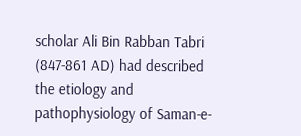scholar Ali Bin Rabban Tabri (847-861 AD) had described the etiology and pathophysiology of Saman-e-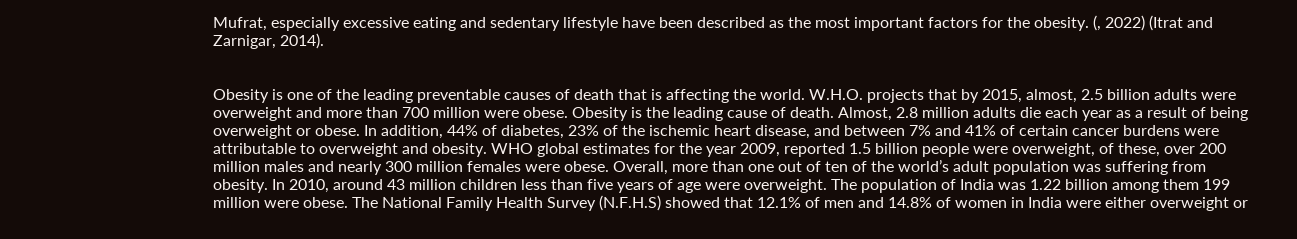Mufrat, especially excessive eating and sedentary lifestyle have been described as the most important factors for the obesity. (, 2022) (Itrat and Zarnigar, 2014).


Obesity is one of the leading preventable causes of death that is affecting the world. W.H.O. projects that by 2015, almost, 2.5 billion adults were overweight and more than 700 million were obese. Obesity is the leading cause of death. Almost, 2.8 million adults die each year as a result of being overweight or obese. In addition, 44% of diabetes, 23% of the ischemic heart disease, and between 7% and 41% of certain cancer burdens were attributable to overweight and obesity. WHO global estimates for the year 2009, reported 1.5 billion people were overweight, of these, over 200 million males and nearly 300 million females were obese. Overall, more than one out of ten of the world’s adult population was suffering from obesity. In 2010, around 43 million children less than five years of age were overweight. The population of India was 1.22 billion among them 199 million were obese. The National Family Health Survey (N.F.H.S) showed that 12.1% of men and 14.8% of women in India were either overweight or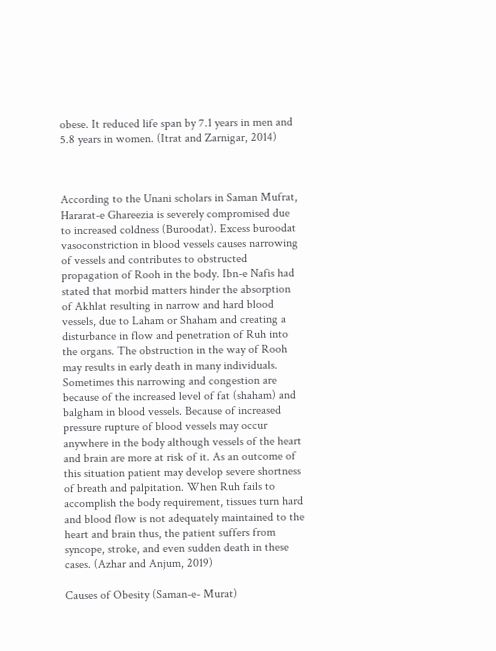obese. It reduced life span by 7.1 years in men and 5.8 years in women. (Itrat and Zarnigar, 2014)



According to the Unani scholars in Saman Mufrat, Hararat-e Ghareezia is severely compromised due to increased coldness (Buroodat). Excess buroodat vasoconstriction in blood vessels causes narrowing of vessels and contributes to obstructed propagation of Rooh in the body. Ibn-e Nafis had stated that morbid matters hinder the absorption of Akhlat resulting in narrow and hard blood vessels, due to Laham or Shaham and creating a disturbance in flow and penetration of Ruh into the organs. The obstruction in the way of Rooh may results in early death in many individuals. Sometimes this narrowing and congestion are because of the increased level of fat (shaham) and balgham in blood vessels. Because of increased pressure rupture of blood vessels may occur anywhere in the body although vessels of the heart and brain are more at risk of it. As an outcome of this situation patient may develop severe shortness of breath and palpitation. When Ruh fails to accomplish the body requirement, tissues turn hard and blood flow is not adequately maintained to the heart and brain thus, the patient suffers from syncope, stroke, and even sudden death in these cases. (Azhar and Anjum, 2019)

Causes of Obesity (Saman-e- Murat)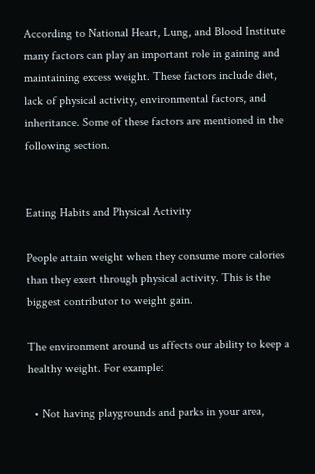According to National Heart, Lung, and Blood Institute many factors can play an important role in gaining and maintaining excess weight. These factors include diet, lack of physical activity, environmental factors, and inheritance. Some of these factors are mentioned in the following section.


Eating Habits and Physical Activity

People attain weight when they consume more calories than they exert through physical activity. This is the biggest contributor to weight gain.

The environment around us affects our ability to keep a healthy weight. For example:

  • Not having playgrounds and parks in your area,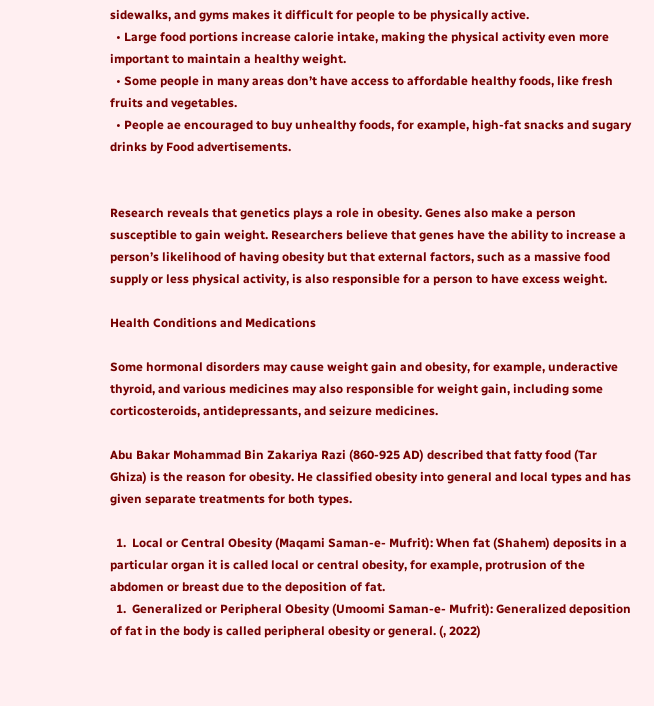sidewalks, and gyms makes it difficult for people to be physically active.
  • Large food portions increase calorie intake, making the physical activity even more important to maintain a healthy weight.
  • Some people in many areas don’t have access to affordable healthy foods, like fresh fruits and vegetables.
  • People ae encouraged to buy unhealthy foods, for example, high-fat snacks and sugary drinks by Food advertisements.


Research reveals that genetics plays a role in obesity. Genes also make a person susceptible to gain weight. Researchers believe that genes have the ability to increase a person’s likelihood of having obesity but that external factors, such as a massive food supply or less physical activity, is also responsible for a person to have excess weight.

Health Conditions and Medications

Some hormonal disorders may cause weight gain and obesity, for example, underactive thyroid, and various medicines may also responsible for weight gain, including some corticosteroids, antidepressants, and seizure medicines.

Abu Bakar Mohammad Bin Zakariya Razi (860-925 AD) described that fatty food (Tar Ghiza) is the reason for obesity. He classified obesity into general and local types and has given separate treatments for both types.

  1.  Local or Central Obesity (Maqami Saman-e- Mufrit): When fat (Shahem) deposits in a particular organ it is called local or central obesity, for example, protrusion of the abdomen or breast due to the deposition of fat.
  1.  Generalized or Peripheral Obesity (Umoomi Saman-e- Mufrit): Generalized deposition of fat in the body is called peripheral obesity or general. (, 2022)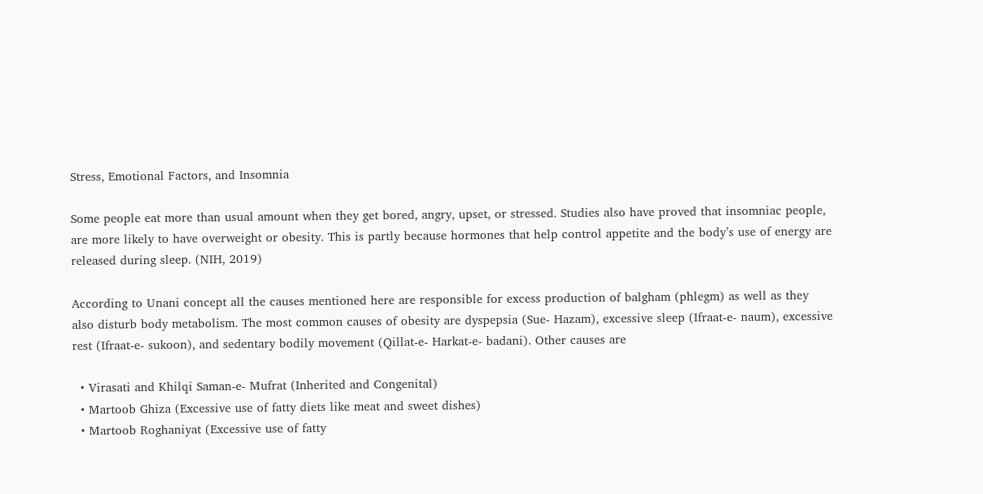Stress, Emotional Factors, and Insomnia

Some people eat more than usual amount when they get bored, angry, upset, or stressed. Studies also have proved that insomniac people, are more likely to have overweight or obesity. This is partly because hormones that help control appetite and the body’s use of energy are released during sleep. (NIH, 2019)

According to Unani concept all the causes mentioned here are responsible for excess production of balgham (phlegm) as well as they also disturb body metabolism. The most common causes of obesity are dyspepsia (Sue- Hazam), excessive sleep (Ifraat-e- naum), excessive rest (Ifraat-e- sukoon), and sedentary bodily movement (Qillat-e- Harkat-e- badani). Other causes are

  • Virasati and Khilqi Saman-e- Mufrat (Inherited and Congenital)
  • Martoob Ghiza (Excessive use of fatty diets like meat and sweet dishes)
  • Martoob Roghaniyat (Excessive use of fatty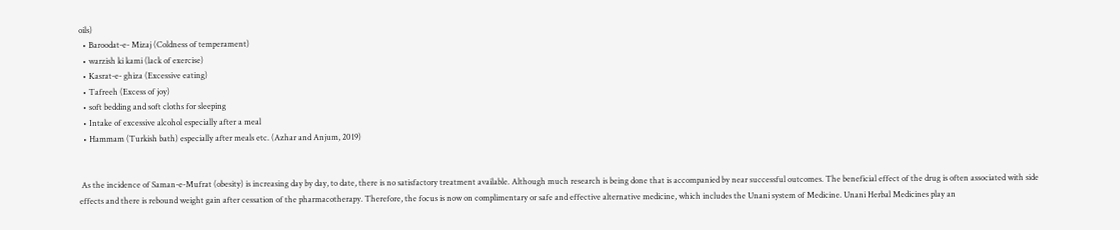oils)
  • Baroodat-e- Mizaj (Coldness of temperament)
  • warzish ki kami (lack of exercise)
  • Kasrat-e- ghiza (Excessive eating)
  • Tafreeh (Excess of joy)
  • soft bedding and soft cloths for sleeping
  • Intake of excessive alcohol especially after a meal
  • Hammam (Turkish bath) especially after meals etc. (Azhar and Anjum, 2019)


 As the incidence of Saman-e-Mufrat (obesity) is increasing day by day, to date, there is no satisfactory treatment available. Although much research is being done that is accompanied by near successful outcomes. The beneficial effect of the drug is often associated with side effects and there is rebound weight gain after cessation of the pharmacotherapy. Therefore, the focus is now on complimentary or safe and effective alternative medicine, which includes the Unani system of Medicine. Unani Herbal Medicines play an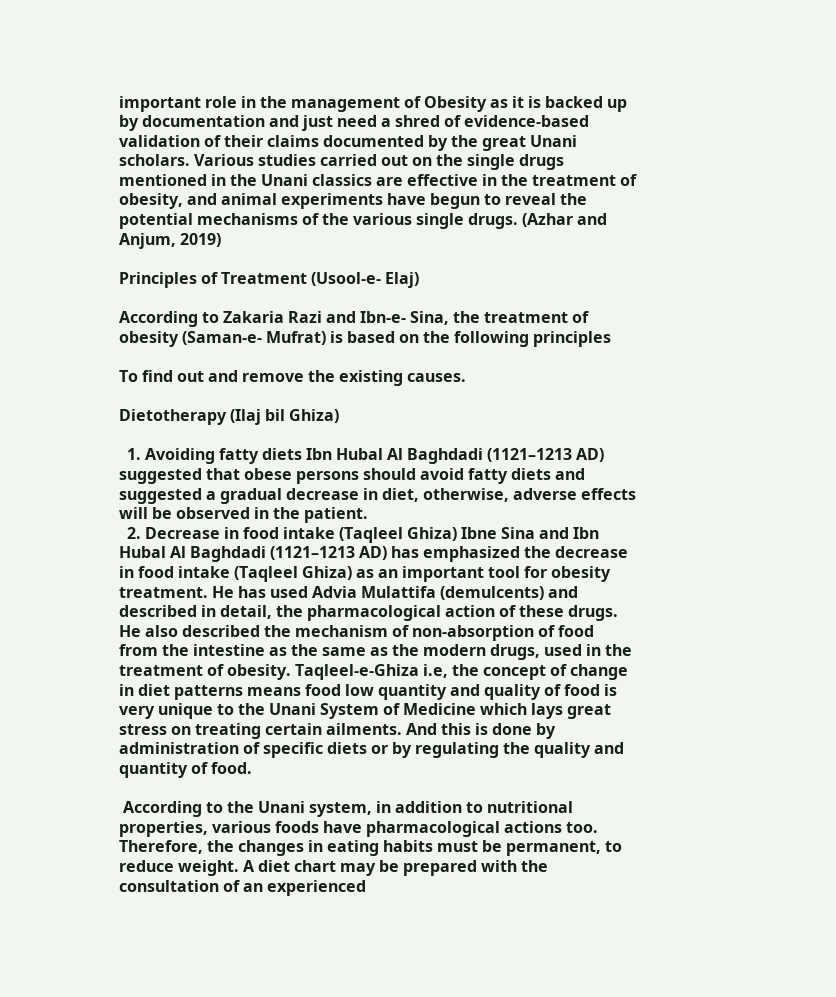important role in the management of Obesity as it is backed up by documentation and just need a shred of evidence-based validation of their claims documented by the great Unani scholars. Various studies carried out on the single drugs mentioned in the Unani classics are effective in the treatment of obesity, and animal experiments have begun to reveal the potential mechanisms of the various single drugs. (Azhar and Anjum, 2019)

Principles of Treatment (Usool-e- Elaj)

According to Zakaria Razi and Ibn-e- Sina, the treatment of obesity (Saman-e- Mufrat) is based on the following principles

To find out and remove the existing causes.

Dietotherapy (Ilaj bil Ghiza)

  1. Avoiding fatty diets Ibn Hubal Al Baghdadi (1121–1213 AD) suggested that obese persons should avoid fatty diets and suggested a gradual decrease in diet, otherwise, adverse effects will be observed in the patient.
  2. Decrease in food intake (Taqleel Ghiza) Ibne Sina and Ibn Hubal Al Baghdadi (1121–1213 AD) has emphasized the decrease in food intake (Taqleel Ghiza) as an important tool for obesity treatment. He has used Advia Mulattifa (demulcents) and described in detail, the pharmacological action of these drugs. He also described the mechanism of non-absorption of food from the intestine as the same as the modern drugs, used in the treatment of obesity. Taqleel-e-Ghiza i.e, the concept of change in diet patterns means food low quantity and quality of food is very unique to the Unani System of Medicine which lays great stress on treating certain ailments. And this is done by administration of specific diets or by regulating the quality and quantity of food.

 According to the Unani system, in addition to nutritional properties, various foods have pharmacological actions too. Therefore, the changes in eating habits must be permanent, to reduce weight. A diet chart may be prepared with the consultation of an experienced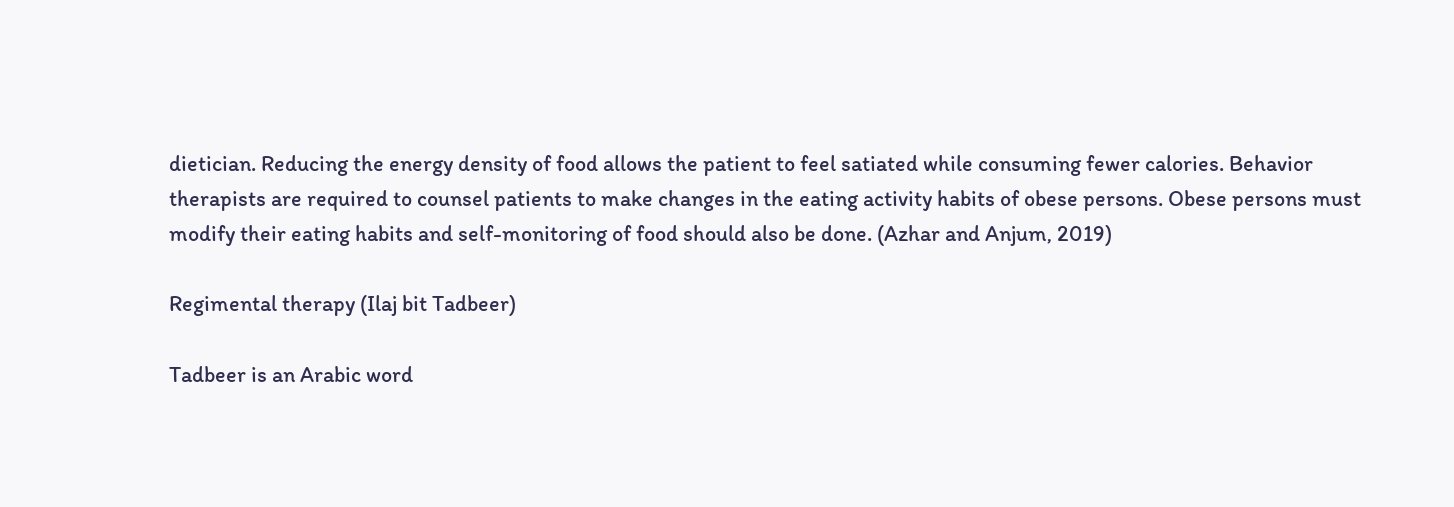dietician. Reducing the energy density of food allows the patient to feel satiated while consuming fewer calories. Behavior therapists are required to counsel patients to make changes in the eating activity habits of obese persons. Obese persons must modify their eating habits and self-monitoring of food should also be done. (Azhar and Anjum, 2019)

Regimental therapy (Ilaj bit Tadbeer)

Tadbeer is an Arabic word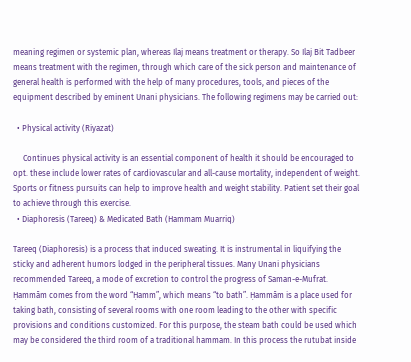meaning regimen or systemic plan, whereas Ilaj means treatment or therapy. So Ilaj Bit Tadbeer means treatment with the regimen, through which care of the sick person and maintenance of general health is performed with the help of many procedures, tools, and pieces of the equipment described by eminent Unani physicians. The following regimens may be carried out:

  • Physical activity (Riyazat)

     Continues physical activity is an essential component of health it should be encouraged to opt. these include lower rates of cardiovascular and all-cause mortality, independent of weight. Sports or fitness pursuits can help to improve health and weight stability. Patient set their goal to achieve through this exercise.
  • Diaphoresis (Tareeq) & Medicated Bath (Hammam Muarriq)

Tareeq (Diaphoresis) is a process that induced sweating. It is instrumental in liquifying the sticky and adherent humors lodged in the peripheral tissues. Many Unani physicians recommended Tareeq, a mode of excretion to control the progress of Saman-e-Mufrat. Ḥammām comes from the word “Ḥamm”, which means “to bath”. Ḥammām is a place used for taking bath, consisting of several rooms with one room leading to the other with specific provisions and conditions customized. For this purpose, the steam bath could be used which may be considered the third room of a traditional hammam. In this process the rutubat inside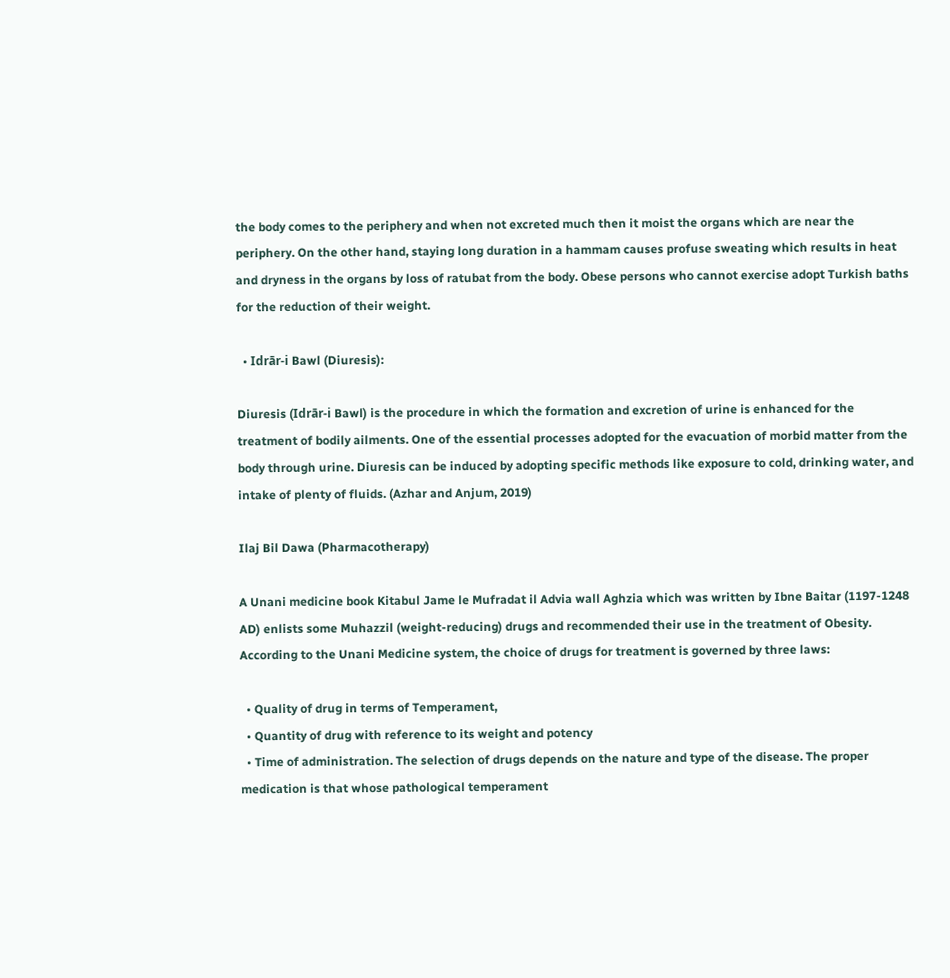the body comes to the periphery and when not excreted much then it moist the organs which are near the periphery. On the other hand, staying long duration in a hammam causes profuse sweating which results in heat and dryness in the organs by loss of ratubat from the body. Obese persons who cannot exercise adopt Turkish baths for the reduction of their weight.

  • Idrār-i Bawl (Diuresis):

Diuresis (Idrār-i Bawl) is the procedure in which the formation and excretion of urine is enhanced for the treatment of bodily ailments. One of the essential processes adopted for the evacuation of morbid matter from the body through urine. Diuresis can be induced by adopting specific methods like exposure to cold, drinking water, and intake of plenty of fluids. (Azhar and Anjum, 2019)

Ilaj Bil Dawa (Pharmacotherapy)

A Unani medicine book Kitabul Jame le Mufradat il Advia wall Aghzia which was written by Ibne Baitar (1197-1248 AD) enlists some Muhazzil (weight-reducing) drugs and recommended their use in the treatment of Obesity. According to the Unani Medicine system, the choice of drugs for treatment is governed by three laws:

  • Quality of drug in terms of Temperament,
  • Quantity of drug with reference to its weight and potency
  • Time of administration. The selection of drugs depends on the nature and type of the disease. The proper medication is that whose pathological temperament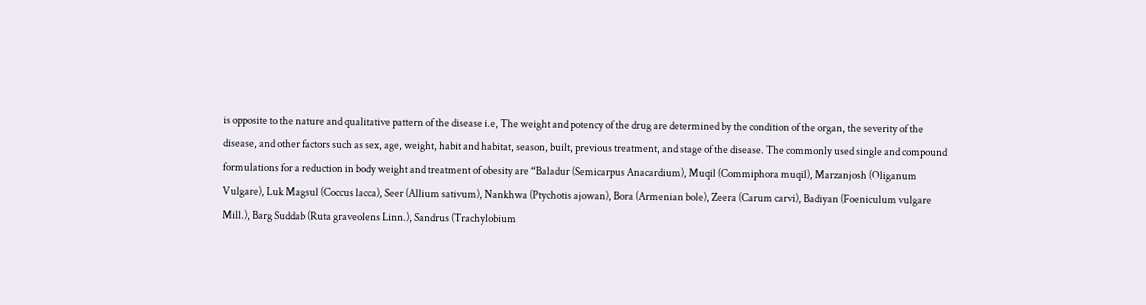is opposite to the nature and qualitative pattern of the disease i.e, The weight and potency of the drug are determined by the condition of the organ, the severity of the disease, and other factors such as sex, age, weight, habit and habitat, season, built, previous treatment, and stage of the disease. The commonly used single and compound formulations for a reduction in body weight and treatment of obesity are “Baladur (Semicarpus Anacardium), Muqil (Commiphora muqil), Marzanjosh (Oliganum Vulgare), Luk Magsul (Coccus lacca), Seer (Allium sativum), Nankhwa (Ptychotis ajowan), Bora (Armenian bole), Zeera (Carum carvi), Badiyan (Foeniculum vulgare Mill.), Barg Suddab (Ruta graveolens Linn.), Sandrus (Trachylobium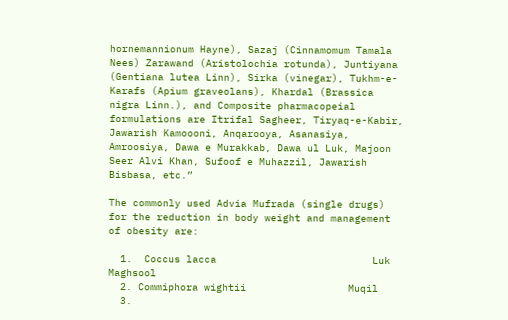hornemannionum Hayne), Sazaj (Cinnamomum Tamala Nees) Zarawand (Aristolochia rotunda), Juntiyana (Gentiana lutea Linn), Sirka (vinegar), Tukhm-e-Karafs (Apium graveolans), Khardal (Brassica nigra Linn.), and Composite pharmacopeial formulations are Itrifal Sagheer, Tiryaq-e-Kabir, Jawarish Kamoooni, Anqarooya, Asanasiya, Amroosiya, Dawa e Murakkab, Dawa ul Luk, Majoon Seer Alvi Khan, Sufoof e Muhazzil, Jawarish Bisbasa, etc.”

The commonly used Advia Mufrada (single drugs) for the reduction in body weight and management of obesity are:

  1.  Coccus lacca                          Luk Maghsool
  2. Commiphora wightii                 Muqil
  3.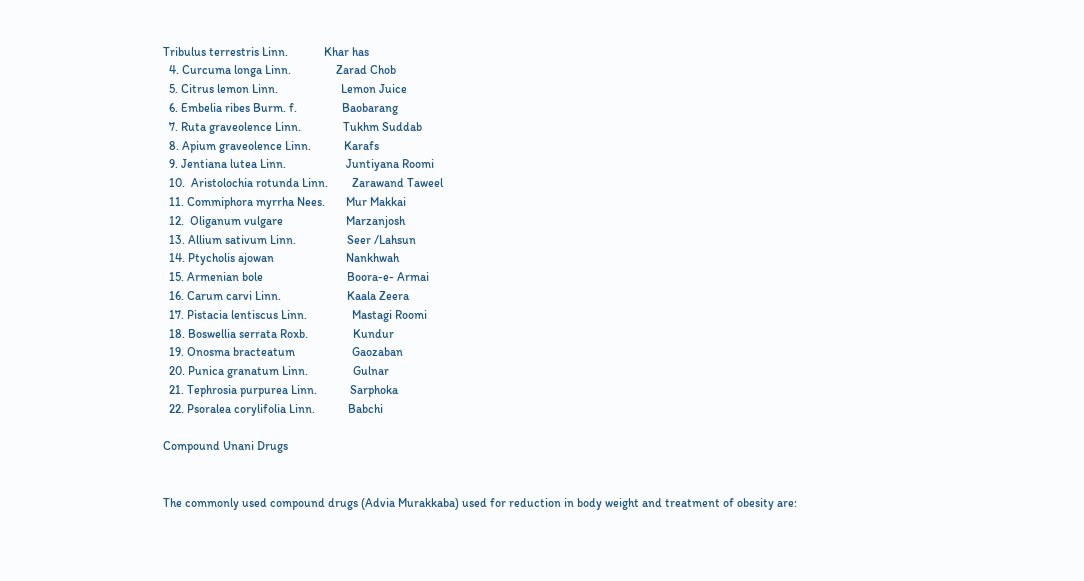Tribulus terrestris Linn.            Khar has
  4. Curcuma longa Linn.               Zarad Chob
  5. Citrus lemon Linn.                     Lemon Juice
  6. Embelia ribes Burm. f.               Baobarang
  7. Ruta graveolence Linn.              Tukhm Suddab
  8. Apium graveolence Linn.           Karafs
  9. Jentiana lutea Linn.                    Juntiyana Roomi
  10.  Aristolochia rotunda Linn.        Zarawand Taweel
  11. Commiphora myrrha Nees.       Mur Makkai
  12.  Oliganum vulgare                     Marzanjosh
  13. Allium sativum Linn.                 Seer /Lahsun
  14. Ptycholis ajowan                        Nankhwah
  15. Armenian bole                            Boora-e- Armai
  16. Carum carvi Linn.                      Kaala Zeera
  17. Pistacia lentiscus Linn.               Mastagi Roomi
  18. Boswellia serrata Roxb.               Kundur
  19. Onosma bracteatum                   Gaozaban
  20. Punica granatum Linn.               Gulnar
  21. Tephrosia purpurea Linn.           Sarphoka
  22. Psoralea corylifolia Linn.           Babchi

Compound Unani Drugs


The commonly used compound drugs (Advia Murakkaba) used for reduction in body weight and treatment of obesity are: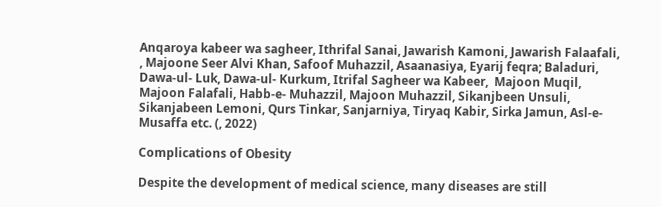Anqaroya kabeer wa sagheer, Ithrifal Sanai, Jawarish Kamoni, Jawarish Falaafali, , Majoone Seer Alvi Khan, Safoof Muhazzil, Asaanasiya, Eyarij feqra; Baladuri, Dawa-ul- Luk, Dawa-ul- Kurkum, Itrifal Sagheer wa Kabeer,  Majoon Muqil, Majoon Falafali, Habb-e- Muhazzil, Majoon Muhazzil, Sikanjbeen Unsuli, Sikanjabeen Lemoni, Qurs Tinkar, Sanjarniya, Tiryaq Kabir, Sirka Jamun, Asl-e- Musaffa etc. (, 2022)

Complications of Obesity

Despite the development of medical science, many diseases are still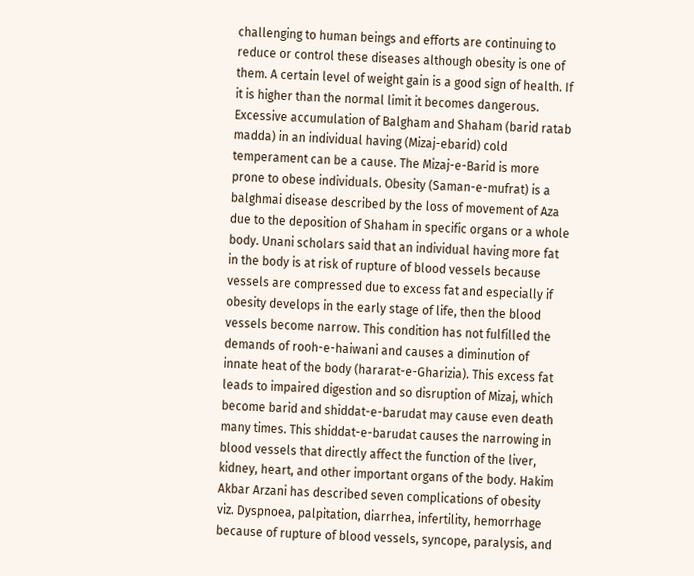challenging to human beings and efforts are continuing to reduce or control these diseases although obesity is one of them. A certain level of weight gain is a good sign of health. If it is higher than the normal limit it becomes dangerous. Excessive accumulation of Balgham and Shaham (barid ratab madda) in an individual having (Mizaj-ebarid) cold temperament can be a cause. The Mizaj-e-Barid is more prone to obese individuals. Obesity (Saman-e-mufrat) is a balghmai disease described by the loss of movement of Aza due to the deposition of Shaham in specific organs or a whole body. Unani scholars said that an individual having more fat in the body is at risk of rupture of blood vessels because vessels are compressed due to excess fat and especially if obesity develops in the early stage of life, then the blood vessels become narrow. This condition has not fulfilled the demands of rooh-e-haiwani and causes a diminution of innate heat of the body (hararat-e-Gharizia). This excess fat leads to impaired digestion and so disruption of Mizaj, which become barid and shiddat-e-barudat may cause even death many times. This shiddat-e-barudat causes the narrowing in blood vessels that directly affect the function of the liver, kidney, heart, and other important organs of the body. Hakim Akbar Arzani has described seven complications of obesity viz. Dyspnoea, palpitation, diarrhea, infertility, hemorrhage because of rupture of blood vessels, syncope, paralysis, and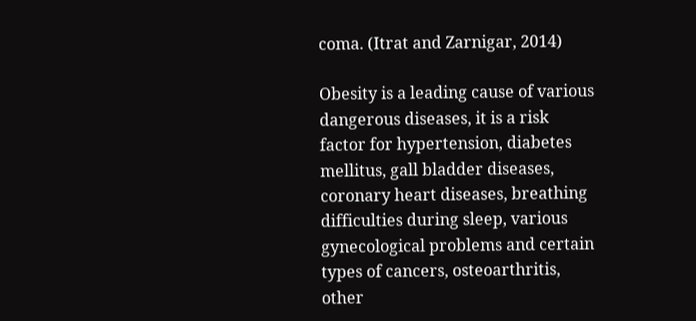coma. (Itrat and Zarnigar, 2014)

Obesity is a leading cause of various dangerous diseases, it is a risk factor for hypertension, diabetes mellitus, gall bladder diseases, coronary heart diseases, breathing difficulties during sleep, various gynecological problems and certain types of cancers, osteoarthritis, other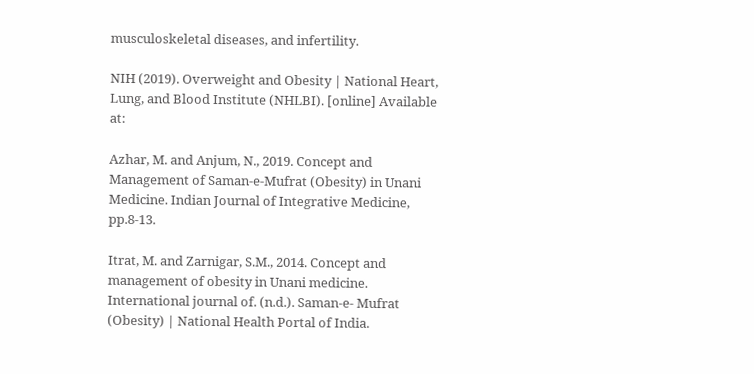musculoskeletal diseases, and infertility.

NIH (2019). Overweight and Obesity | National Heart, Lung, and Blood Institute (NHLBI). [online] Available at:

Azhar, M. and Anjum, N., 2019. Concept and Management of Saman-e-Mufrat (Obesity) in Unani Medicine. Indian Journal of Integrative Medicine, pp.8-13.

Itrat, M. and Zarnigar, S.M., 2014. Concept and management of obesity in Unani medicine. International journal of. (n.d.). Saman-e- Mufrat (Obesity) | National Health Portal of India.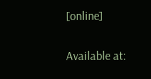[online]

Available at: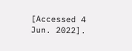[Accessed 4 Jun. 2022].